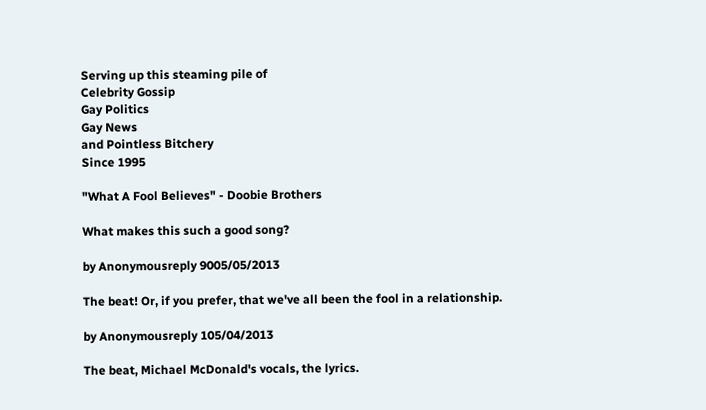Serving up this steaming pile of
Celebrity Gossip
Gay Politics
Gay News
and Pointless Bitchery
Since 1995

"What A Fool Believes" - Doobie Brothers

What makes this such a good song?

by Anonymousreply 9005/05/2013

The beat! Or, if you prefer, that we've all been the fool in a relationship.

by Anonymousreply 105/04/2013

The beat, Michael McDonald's vocals, the lyrics.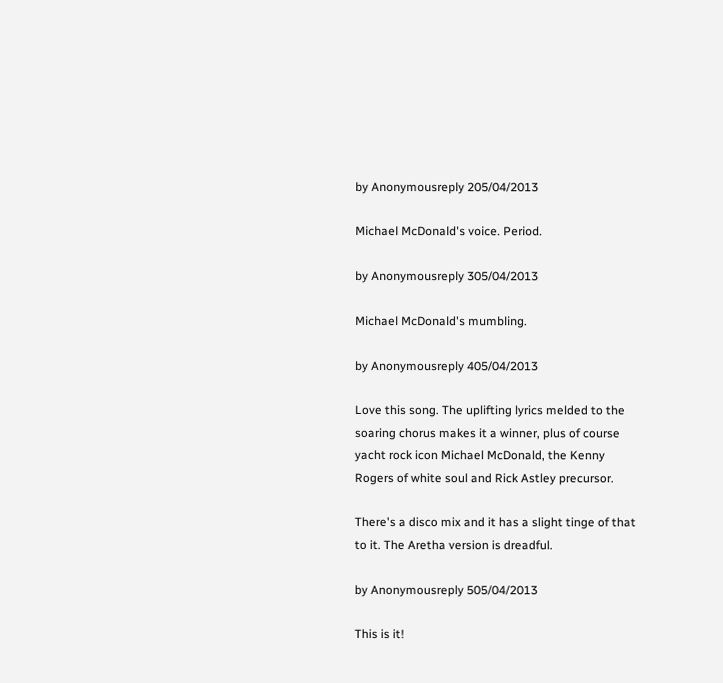by Anonymousreply 205/04/2013

Michael McDonald's voice. Period.

by Anonymousreply 305/04/2013

Michael McDonald's mumbling.

by Anonymousreply 405/04/2013

Love this song. The uplifting lyrics melded to the soaring chorus makes it a winner, plus of course yacht rock icon Michael McDonald, the Kenny Rogers of white soul and Rick Astley precursor.

There's a disco mix and it has a slight tinge of that to it. The Aretha version is dreadful.

by Anonymousreply 505/04/2013

This is it!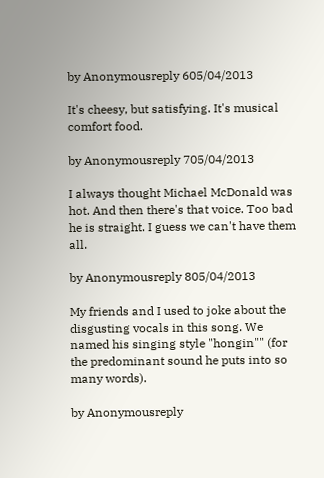by Anonymousreply 605/04/2013

It's cheesy, but satisfying. It's musical comfort food.

by Anonymousreply 705/04/2013

I always thought Michael McDonald was hot. And then there's that voice. Too bad he is straight. I guess we can't have them all.

by Anonymousreply 805/04/2013

My friends and I used to joke about the disgusting vocals in this song. We named his singing style "hongin"" (for the predominant sound he puts into so many words).

by Anonymousreply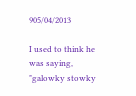905/04/2013

I used to think he was saying, "galowky stowky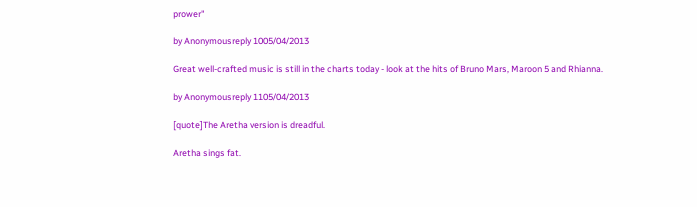prower"

by Anonymousreply 1005/04/2013

Great well-crafted music is still in the charts today - look at the hits of Bruno Mars, Maroon 5 and Rhianna.

by Anonymousreply 1105/04/2013

[quote]The Aretha version is dreadful.

Aretha sings fat.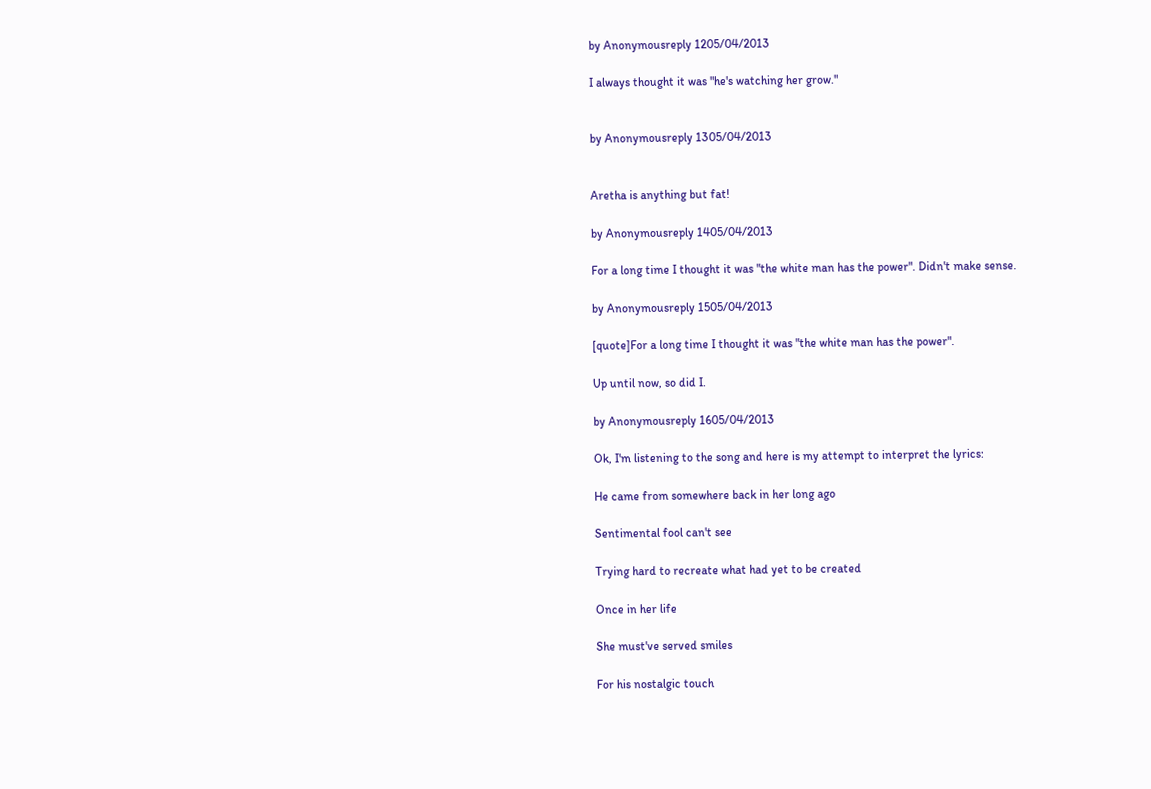by Anonymousreply 1205/04/2013

I always thought it was "he's watching her grow."


by Anonymousreply 1305/04/2013


Aretha is anything but fat!

by Anonymousreply 1405/04/2013

For a long time I thought it was "the white man has the power". Didn't make sense.

by Anonymousreply 1505/04/2013

[quote]For a long time I thought it was "the white man has the power".

Up until now, so did I.

by Anonymousreply 1605/04/2013

Ok, I'm listening to the song and here is my attempt to interpret the lyrics:

He came from somewhere back in her long ago

Sentimental fool can't see

Trying hard to recreate what had yet to be created

Once in her life

She must've served smiles

For his nostalgic touch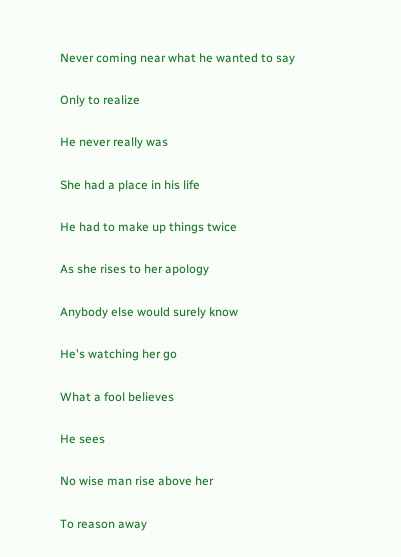Never coming near what he wanted to say

Only to realize

He never really was

She had a place in his life

He had to make up things twice

As she rises to her apology

Anybody else would surely know

He's watching her go

What a fool believes

He sees

No wise man rise above her

To reason away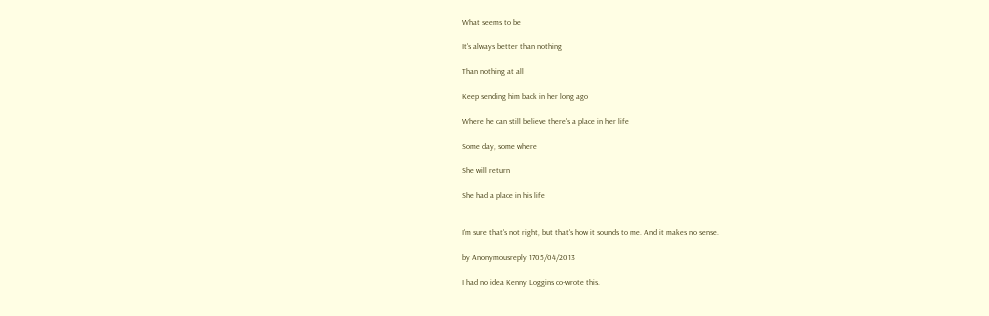What seems to be

It's always better than nothing

Than nothing at all

Keep sending him back in her long ago

Where he can still believe there's a place in her life

Some day, some where

She will return

She had a place in his life


I'm sure that's not right, but that's how it sounds to me. And it makes no sense.

by Anonymousreply 1705/04/2013

I had no idea Kenny Loggins co-wrote this.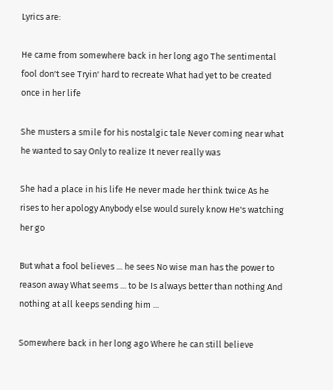Lyrics are:

He came from somewhere back in her long ago The sentimental fool don't see Tryin' hard to recreate What had yet to be created once in her life

She musters a smile for his nostalgic tale Never coming near what he wanted to say Only to realize It never really was

She had a place in his life He never made her think twice As he rises to her apology Anybody else would surely know He's watching her go

But what a fool believes ... he sees No wise man has the power to reason away What seems ... to be Is always better than nothing And nothing at all keeps sending him ...

Somewhere back in her long ago Where he can still believe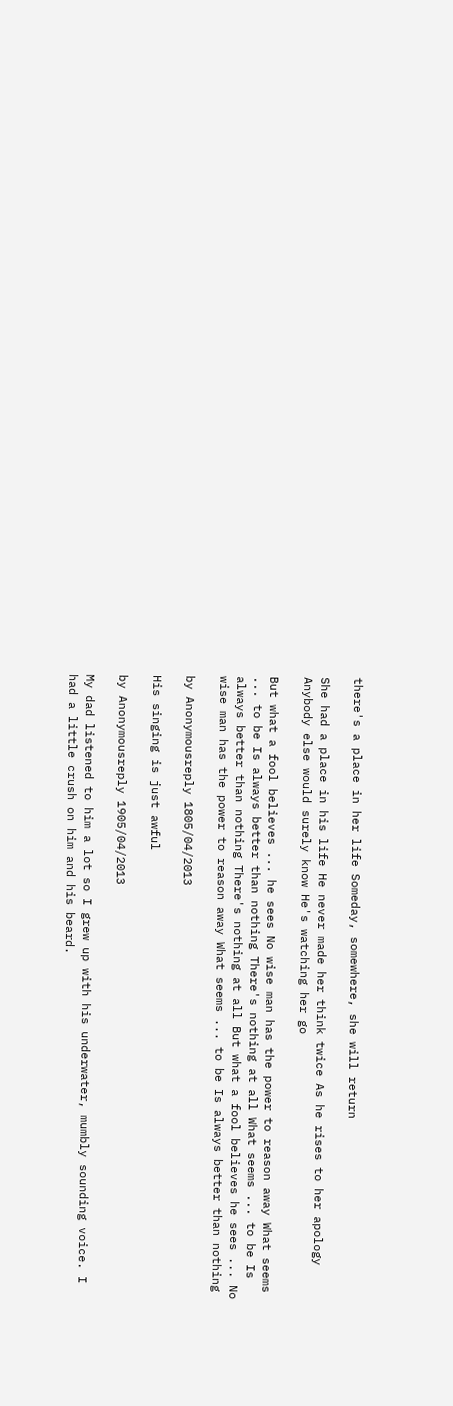there's a place in her life Someday, somewhere, she will return

She had a place in his life He never made her think twice As he rises to her apology Anybody else would surely know He's watching her go

But what a fool believes ... he sees No wise man has the power to reason away What seems ... to be Is always better than nothing There's nothing at all What seems ... to be Is always better than nothing There's nothing at all But what a fool believes he sees ... No wise man has the power to reason away What seems ... to be Is always better than nothing

by Anonymousreply 1805/04/2013

His singing is just awful

by Anonymousreply 1905/04/2013

My dad listened to him a lot so I grew up with his underwater, mumbly sounding voice. I had a little crush on him and his beard.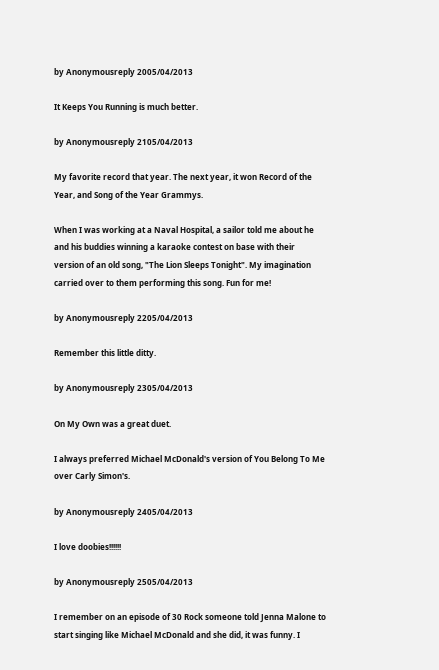by Anonymousreply 2005/04/2013

It Keeps You Running is much better.

by Anonymousreply 2105/04/2013

My favorite record that year. The next year, it won Record of the Year, and Song of the Year Grammys.

When I was working at a Naval Hospital, a sailor told me about he and his buddies winning a karaoke contest on base with their version of an old song, "The Lion Sleeps Tonight". My imagination carried over to them performing this song. Fun for me!

by Anonymousreply 2205/04/2013

Remember this little ditty.

by Anonymousreply 2305/04/2013

On My Own was a great duet.

I always preferred Michael McDonald's version of You Belong To Me over Carly Simon's.

by Anonymousreply 2405/04/2013

I love doobies!!!!!!

by Anonymousreply 2505/04/2013

I remember on an episode of 30 Rock someone told Jenna Malone to start singing like Michael McDonald and she did, it was funny. I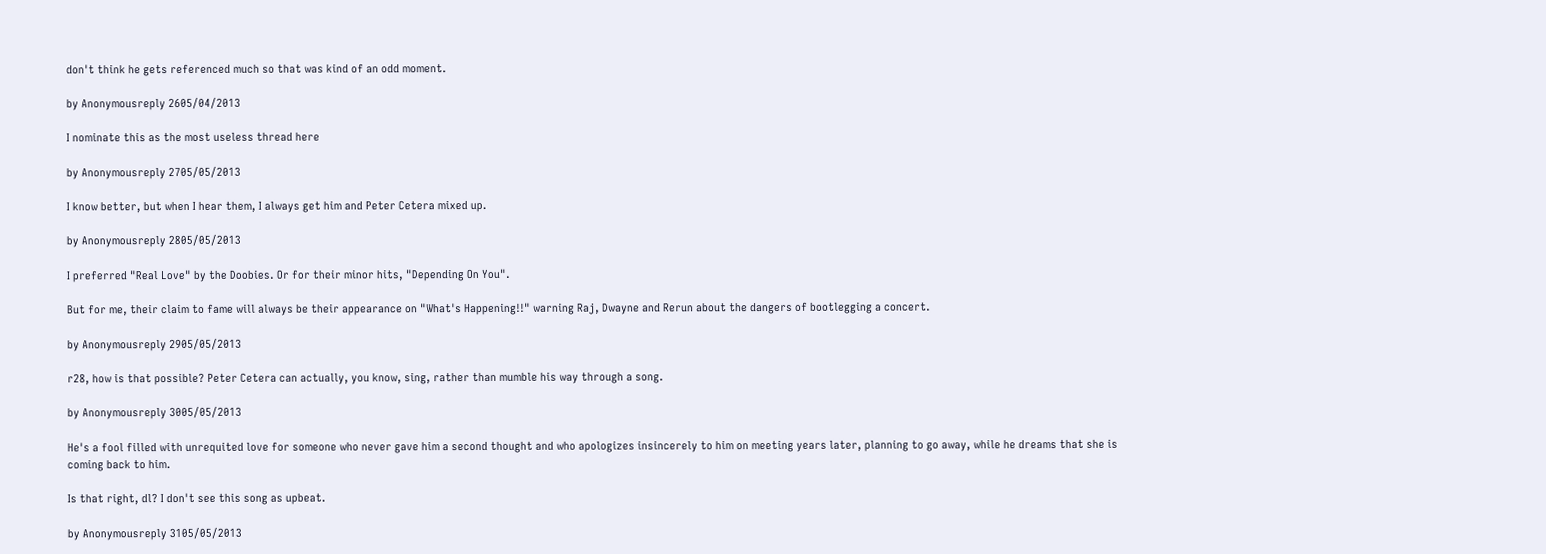don't think he gets referenced much so that was kind of an odd moment.

by Anonymousreply 2605/04/2013

I nominate this as the most useless thread here

by Anonymousreply 2705/05/2013

I know better, but when I hear them, I always get him and Peter Cetera mixed up.

by Anonymousreply 2805/05/2013

I preferred "Real Love" by the Doobies. Or for their minor hits, "Depending On You".

But for me, their claim to fame will always be their appearance on "What's Happening!!" warning Raj, Dwayne and Rerun about the dangers of bootlegging a concert.

by Anonymousreply 2905/05/2013

r28, how is that possible? Peter Cetera can actually, you know, sing, rather than mumble his way through a song.

by Anonymousreply 3005/05/2013

He's a fool filled with unrequited love for someone who never gave him a second thought and who apologizes insincerely to him on meeting years later, planning to go away, while he dreams that she is coming back to him.

Is that right, dl? I don't see this song as upbeat.

by Anonymousreply 3105/05/2013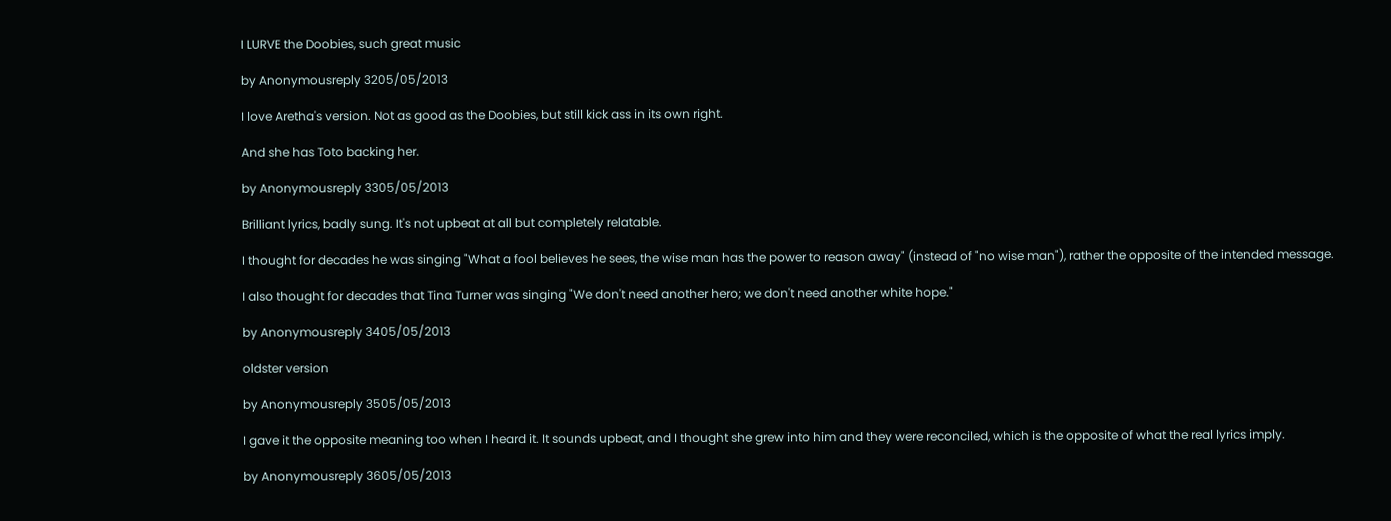I LURVE the Doobies, such great music

by Anonymousreply 3205/05/2013

I love Aretha's version. Not as good as the Doobies, but still kick ass in its own right.

And she has Toto backing her.

by Anonymousreply 3305/05/2013

Brilliant lyrics, badly sung. It's not upbeat at all but completely relatable.

I thought for decades he was singing "What a fool believes he sees, the wise man has the power to reason away" (instead of "no wise man"), rather the opposite of the intended message.

I also thought for decades that Tina Turner was singing "We don't need another hero; we don't need another white hope."

by Anonymousreply 3405/05/2013

oldster version

by Anonymousreply 3505/05/2013

I gave it the opposite meaning too when I heard it. It sounds upbeat, and I thought she grew into him and they were reconciled, which is the opposite of what the real lyrics imply.

by Anonymousreply 3605/05/2013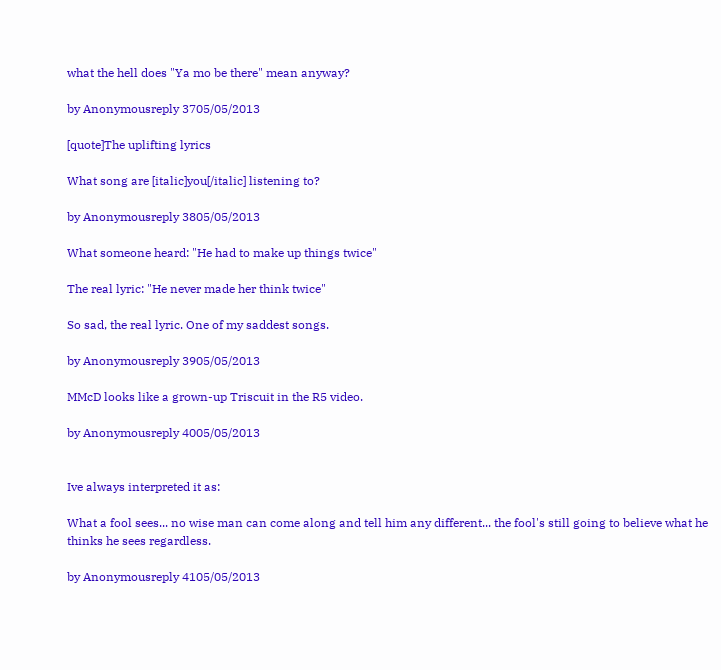what the hell does "Ya mo be there" mean anyway?

by Anonymousreply 3705/05/2013

[quote]The uplifting lyrics

What song are [italic]you[/italic] listening to?

by Anonymousreply 3805/05/2013

What someone heard: "He had to make up things twice"

The real lyric: "He never made her think twice"

So sad, the real lyric. One of my saddest songs.

by Anonymousreply 3905/05/2013

MMcD looks like a grown-up Triscuit in the R5 video.

by Anonymousreply 4005/05/2013


Ive always interpreted it as:

What a fool sees... no wise man can come along and tell him any different... the fool's still going to believe what he thinks he sees regardless.

by Anonymousreply 4105/05/2013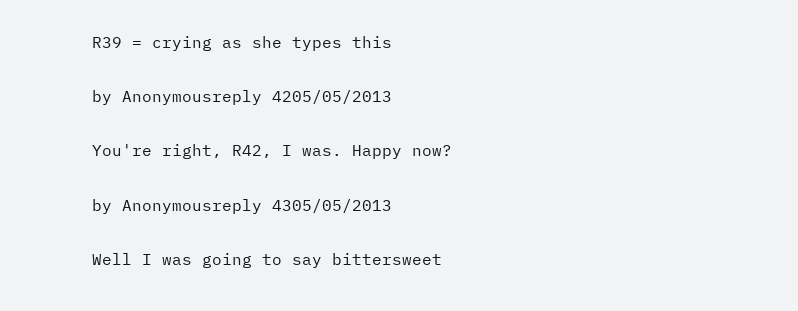R39 = crying as she types this

by Anonymousreply 4205/05/2013

You're right, R42, I was. Happy now?

by Anonymousreply 4305/05/2013

Well I was going to say bittersweet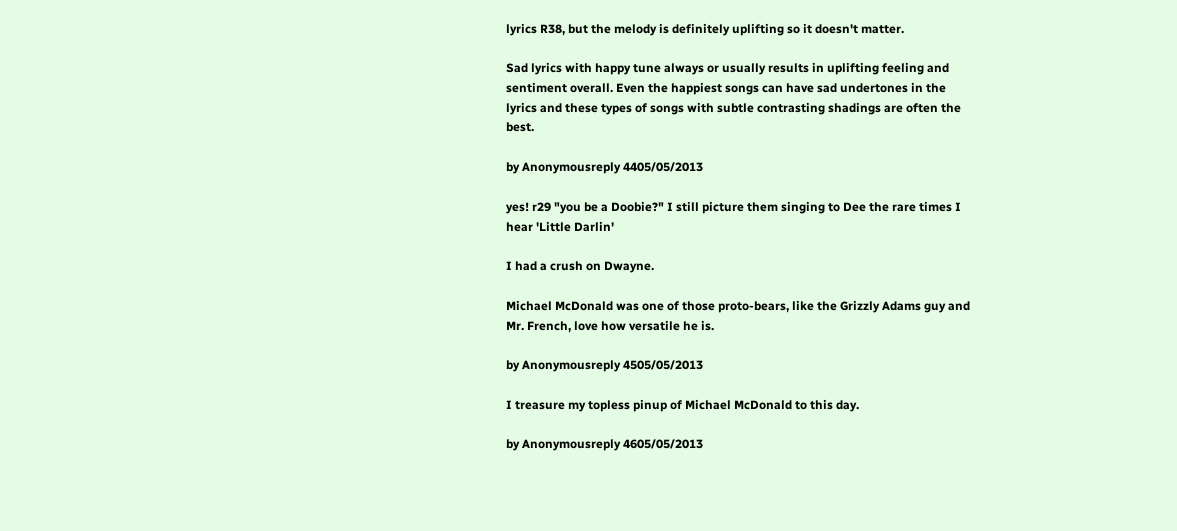lyrics R38, but the melody is definitely uplifting so it doesn't matter.

Sad lyrics with happy tune always or usually results in uplifting feeling and sentiment overall. Even the happiest songs can have sad undertones in the lyrics and these types of songs with subtle contrasting shadings are often the best.

by Anonymousreply 4405/05/2013

yes! r29 "you be a Doobie?" I still picture them singing to Dee the rare times I hear 'Little Darlin'

I had a crush on Dwayne.

Michael McDonald was one of those proto-bears, like the Grizzly Adams guy and Mr. French, love how versatile he is.

by Anonymousreply 4505/05/2013

I treasure my topless pinup of Michael McDonald to this day.

by Anonymousreply 4605/05/2013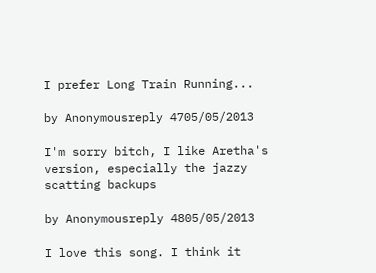I prefer Long Train Running...

by Anonymousreply 4705/05/2013

I'm sorry bitch, I like Aretha's version, especially the jazzy scatting backups

by Anonymousreply 4805/05/2013

I love this song. I think it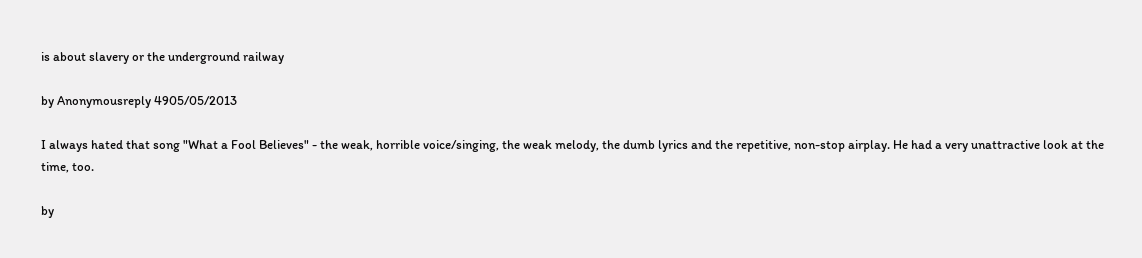is about slavery or the underground railway

by Anonymousreply 4905/05/2013

I always hated that song "What a Fool Believes" - the weak, horrible voice/singing, the weak melody, the dumb lyrics and the repetitive, non-stop airplay. He had a very unattractive look at the time, too.

by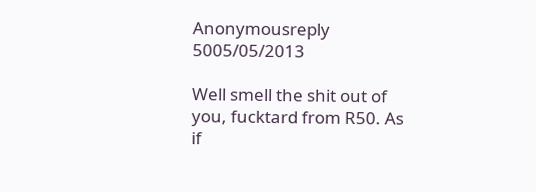Anonymousreply 5005/05/2013

Well smell the shit out of you, fucktard from R50. As if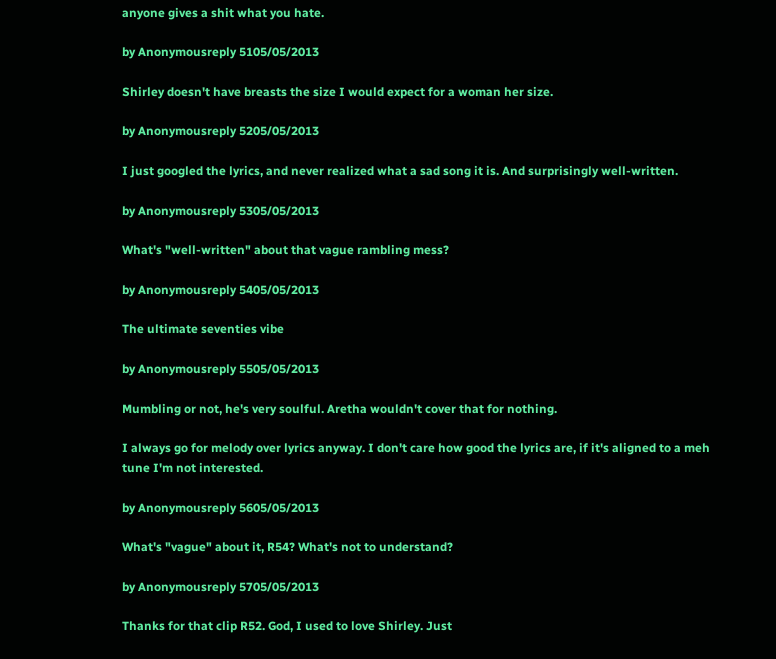anyone gives a shit what you hate.

by Anonymousreply 5105/05/2013

Shirley doesn't have breasts the size I would expect for a woman her size.

by Anonymousreply 5205/05/2013

I just googled the lyrics, and never realized what a sad song it is. And surprisingly well-written.

by Anonymousreply 5305/05/2013

What's "well-written" about that vague rambling mess?

by Anonymousreply 5405/05/2013

The ultimate seventies vibe

by Anonymousreply 5505/05/2013

Mumbling or not, he's very soulful. Aretha wouldn't cover that for nothing.

I always go for melody over lyrics anyway. I don't care how good the lyrics are, if it's aligned to a meh tune I'm not interested.

by Anonymousreply 5605/05/2013

What's "vague" about it, R54? What's not to understand?

by Anonymousreply 5705/05/2013

Thanks for that clip R52. God, I used to love Shirley. Just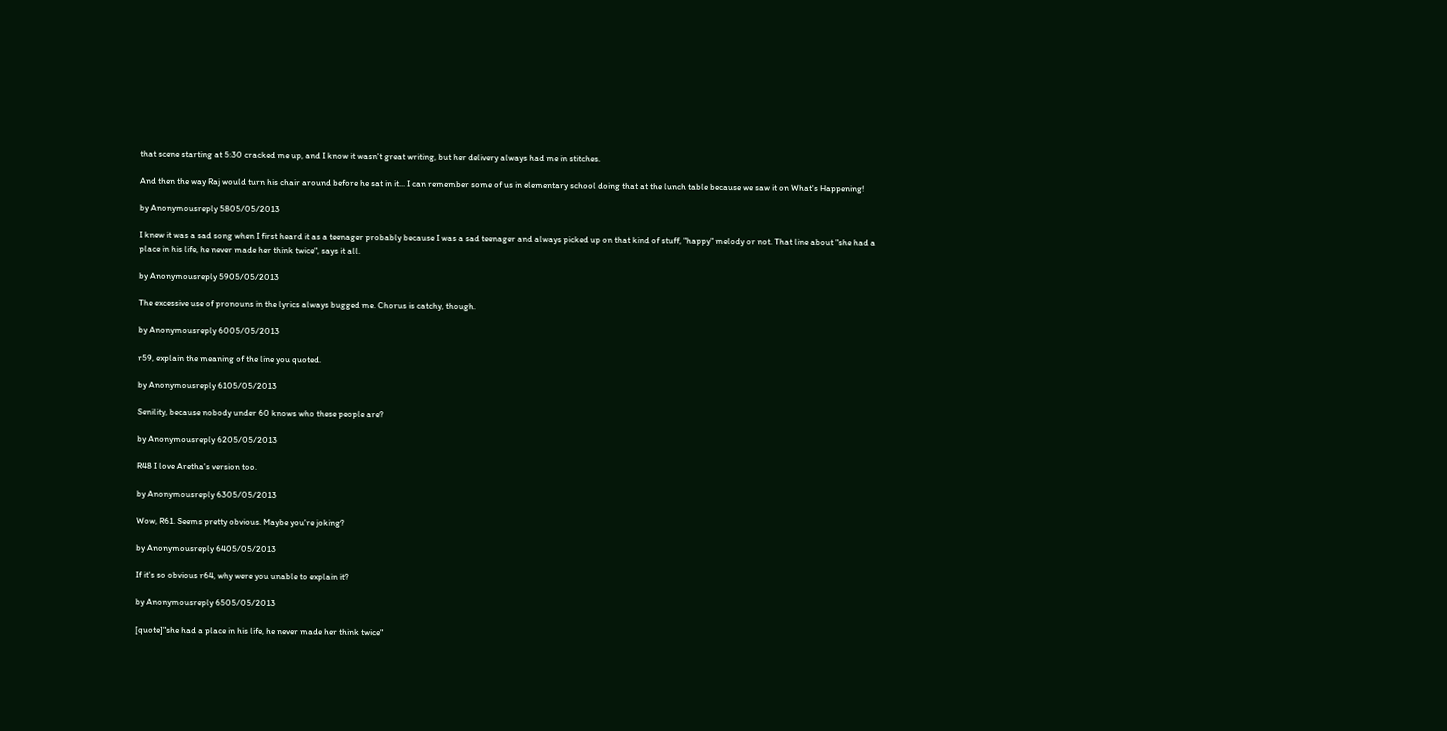that scene starting at 5:30 cracked me up, and I know it wasn't great writing, but her delivery always had me in stitches.

And then the way Raj would turn his chair around before he sat in it... I can remember some of us in elementary school doing that at the lunch table because we saw it on What's Happening!

by Anonymousreply 5805/05/2013

I knew it was a sad song when I first heard it as a teenager probably because I was a sad teenager and always picked up on that kind of stuff, "happy" melody or not. That line about "she had a place in his life, he never made her think twice", says it all.

by Anonymousreply 5905/05/2013

The excessive use of pronouns in the lyrics always bugged me. Chorus is catchy, though.

by Anonymousreply 6005/05/2013

r59, explain the meaning of the line you quoted.

by Anonymousreply 6105/05/2013

Senility, because nobody under 60 knows who these people are?

by Anonymousreply 6205/05/2013

R48 I love Aretha's version too.

by Anonymousreply 6305/05/2013

Wow, R61. Seems pretty obvious. Maybe you're joking?

by Anonymousreply 6405/05/2013

If it's so obvious r64, why were you unable to explain it?

by Anonymousreply 6505/05/2013

[quote]"she had a place in his life, he never made her think twice"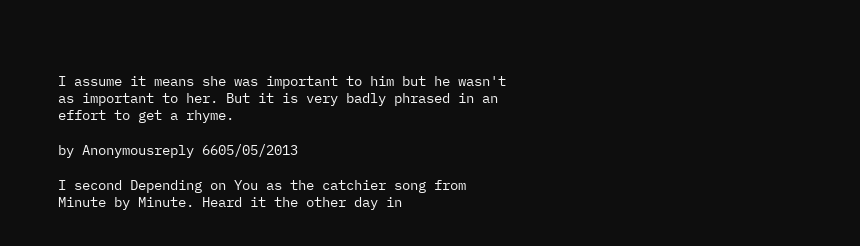I assume it means she was important to him but he wasn't as important to her. But it is very badly phrased in an effort to get a rhyme.

by Anonymousreply 6605/05/2013

I second Depending on You as the catchier song from Minute by Minute. Heard it the other day in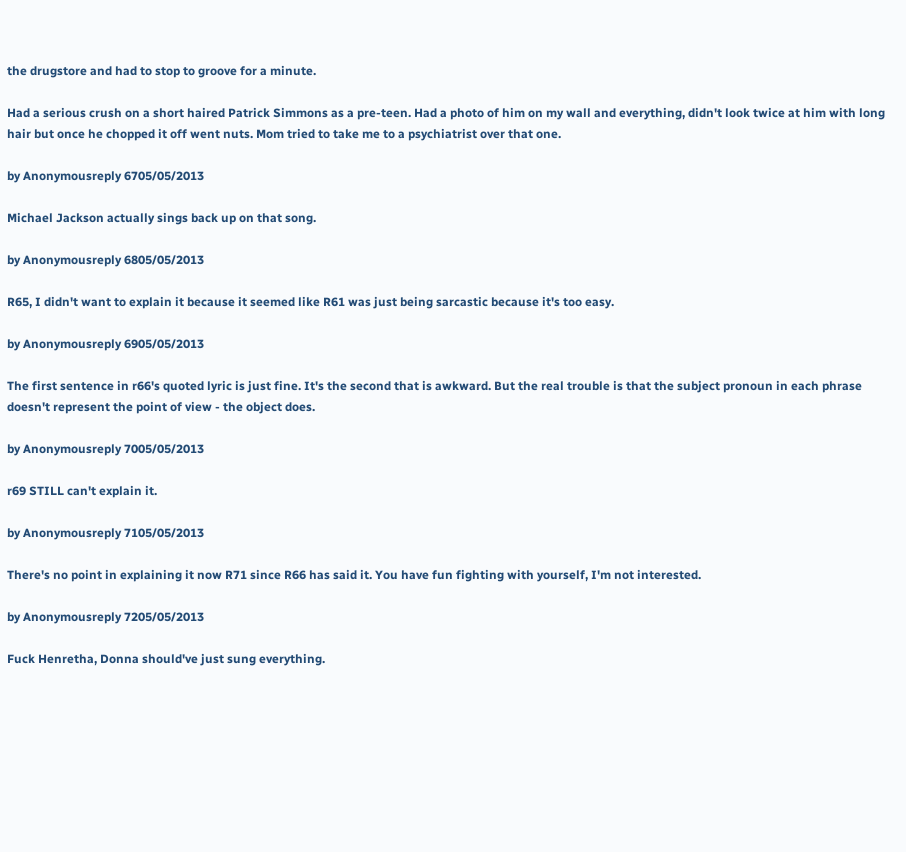the drugstore and had to stop to groove for a minute.

Had a serious crush on a short haired Patrick Simmons as a pre-teen. Had a photo of him on my wall and everything, didn't look twice at him with long hair but once he chopped it off went nuts. Mom tried to take me to a psychiatrist over that one.

by Anonymousreply 6705/05/2013

Michael Jackson actually sings back up on that song.

by Anonymousreply 6805/05/2013

R65, I didn't want to explain it because it seemed like R61 was just being sarcastic because it's too easy.

by Anonymousreply 6905/05/2013

The first sentence in r66's quoted lyric is just fine. It's the second that is awkward. But the real trouble is that the subject pronoun in each phrase doesn't represent the point of view - the object does.

by Anonymousreply 7005/05/2013

r69 STILL can't explain it.

by Anonymousreply 7105/05/2013

There's no point in explaining it now R71 since R66 has said it. You have fun fighting with yourself, I'm not interested.

by Anonymousreply 7205/05/2013

Fuck Henretha, Donna should've just sung everything.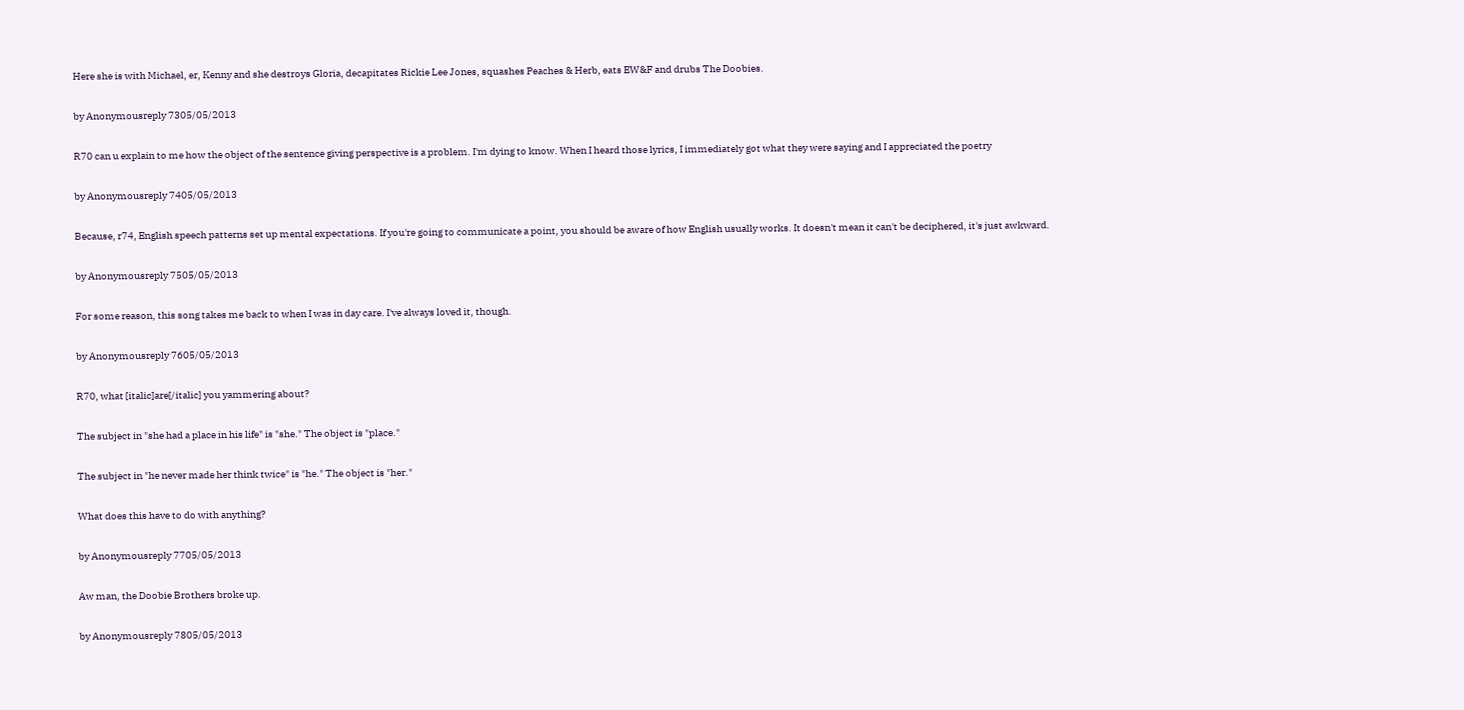Here she is with Michael, er, Kenny and she destroys Gloria, decapitates Rickie Lee Jones, squashes Peaches & Herb, eats EW&F and drubs The Doobies.

by Anonymousreply 7305/05/2013

R70 can u explain to me how the object of the sentence giving perspective is a problem. I'm dying to know. When I heard those lyrics, I immediately got what they were saying and I appreciated the poetry

by Anonymousreply 7405/05/2013

Because, r74, English speech patterns set up mental expectations. If you're going to communicate a point, you should be aware of how English usually works. It doesn't mean it can't be deciphered, it's just awkward.

by Anonymousreply 7505/05/2013

For some reason, this song takes me back to when I was in day care. I've always loved it, though.

by Anonymousreply 7605/05/2013

R70, what [italic]are[/italic] you yammering about?

The subject in "she had a place in his life" is "she." The object is "place."

The subject in "he never made her think twice" is "he." The object is "her."

What does this have to do with anything?

by Anonymousreply 7705/05/2013

Aw man, the Doobie Brothers broke up.

by Anonymousreply 7805/05/2013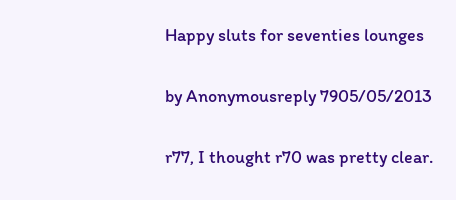Happy sluts for seventies lounges

by Anonymousreply 7905/05/2013

r77, I thought r70 was pretty clear.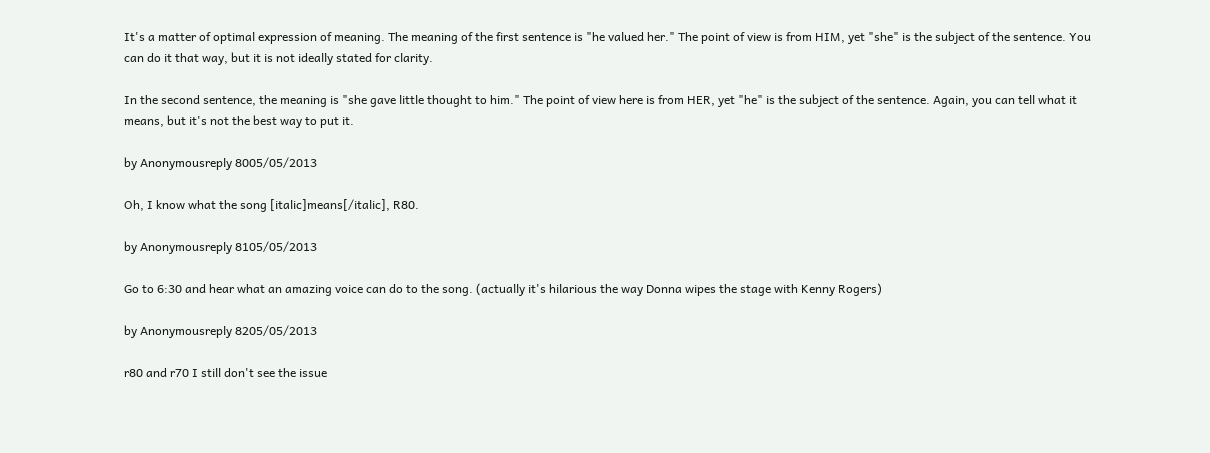It's a matter of optimal expression of meaning. The meaning of the first sentence is "he valued her." The point of view is from HIM, yet "she" is the subject of the sentence. You can do it that way, but it is not ideally stated for clarity.

In the second sentence, the meaning is "she gave little thought to him." The point of view here is from HER, yet "he" is the subject of the sentence. Again, you can tell what it means, but it's not the best way to put it.

by Anonymousreply 8005/05/2013

Oh, I know what the song [italic]means[/italic], R80.

by Anonymousreply 8105/05/2013

Go to 6:30 and hear what an amazing voice can do to the song. (actually it's hilarious the way Donna wipes the stage with Kenny Rogers)

by Anonymousreply 8205/05/2013

r80 and r70 I still don't see the issue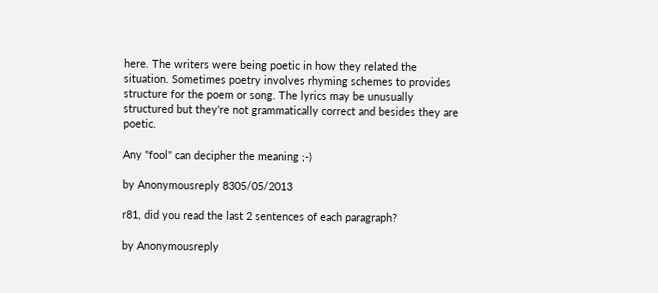here. The writers were being poetic in how they related the situation. Sometimes poetry involves rhyming schemes to provides structure for the poem or song. The lyrics may be unusually structured but they're not grammatically correct and besides they are poetic.

Any "fool" can decipher the meaning ;-)

by Anonymousreply 8305/05/2013

r81, did you read the last 2 sentences of each paragraph?

by Anonymousreply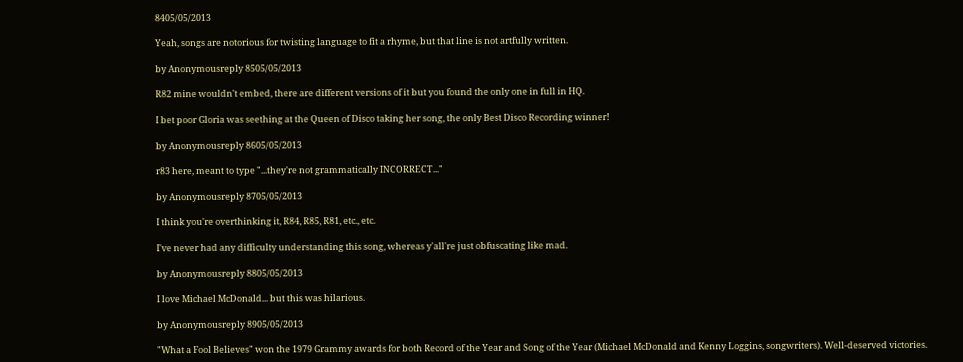8405/05/2013

Yeah, songs are notorious for twisting language to fit a rhyme, but that line is not artfully written.

by Anonymousreply 8505/05/2013

R82 mine wouldn't embed, there are different versions of it but you found the only one in full in HQ.

I bet poor Gloria was seething at the Queen of Disco taking her song, the only Best Disco Recording winner!

by Anonymousreply 8605/05/2013

r83 here, meant to type "...they're not grammatically INCORRECT..."

by Anonymousreply 8705/05/2013

I think you're overthinking it, R84, R85, R81, etc., etc.

I've never had any difficulty understanding this song, whereas y'all're just obfuscating like mad.

by Anonymousreply 8805/05/2013

I love Michael McDonald... but this was hilarious.

by Anonymousreply 8905/05/2013

"What a Fool Believes" won the 1979 Grammy awards for both Record of the Year and Song of the Year (Michael McDonald and Kenny Loggins, songwriters). Well-deserved victories.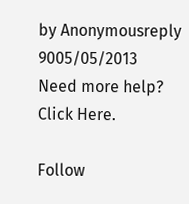by Anonymousreply 9005/05/2013
Need more help? Click Here.

Follow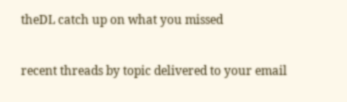theDL catch up on what you missed

recent threads by topic delivered to your email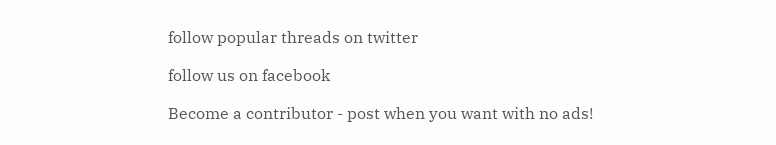follow popular threads on twitter

follow us on facebook

Become a contributor - post when you want with no ads!